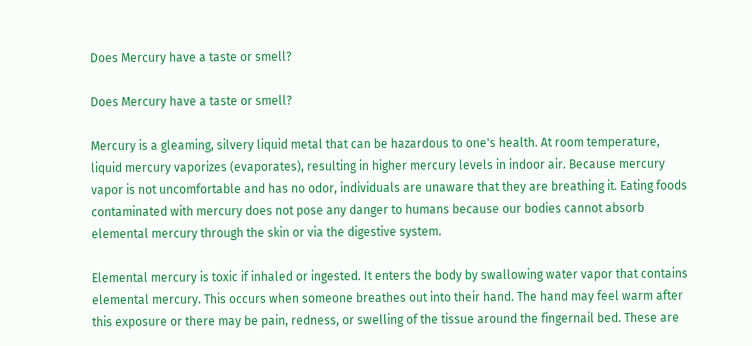Does Mercury have a taste or smell?

Does Mercury have a taste or smell?

Mercury is a gleaming, silvery liquid metal that can be hazardous to one's health. At room temperature, liquid mercury vaporizes (evaporates), resulting in higher mercury levels in indoor air. Because mercury vapor is not uncomfortable and has no odor, individuals are unaware that they are breathing it. Eating foods contaminated with mercury does not pose any danger to humans because our bodies cannot absorb elemental mercury through the skin or via the digestive system.

Elemental mercury is toxic if inhaled or ingested. It enters the body by swallowing water vapor that contains elemental mercury. This occurs when someone breathes out into their hand. The hand may feel warm after this exposure or there may be pain, redness, or swelling of the tissue around the fingernail bed. These are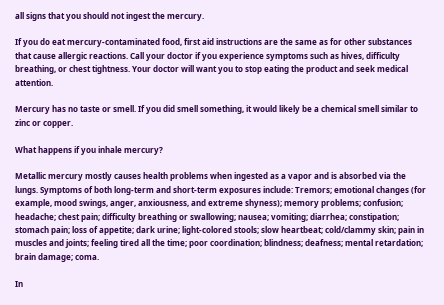all signs that you should not ingest the mercury.

If you do eat mercury-contaminated food, first aid instructions are the same as for other substances that cause allergic reactions. Call your doctor if you experience symptoms such as hives, difficulty breathing, or chest tightness. Your doctor will want you to stop eating the product and seek medical attention.

Mercury has no taste or smell. If you did smell something, it would likely be a chemical smell similar to zinc or copper.

What happens if you inhale mercury?

Metallic mercury mostly causes health problems when ingested as a vapor and is absorbed via the lungs. Symptoms of both long-term and short-term exposures include: Tremors; emotional changes (for example, mood swings, anger, anxiousness, and extreme shyness); memory problems; confusion; headache; chest pain; difficulty breathing or swallowing; nausea; vomiting; diarrhea; constipation; stomach pain; loss of appetite; dark urine; light-colored stools; slow heartbeat; cold/clammy skin; pain in muscles and joints; feeling tired all the time; poor coordination; blindness; deafness; mental retardation; brain damage; coma.

In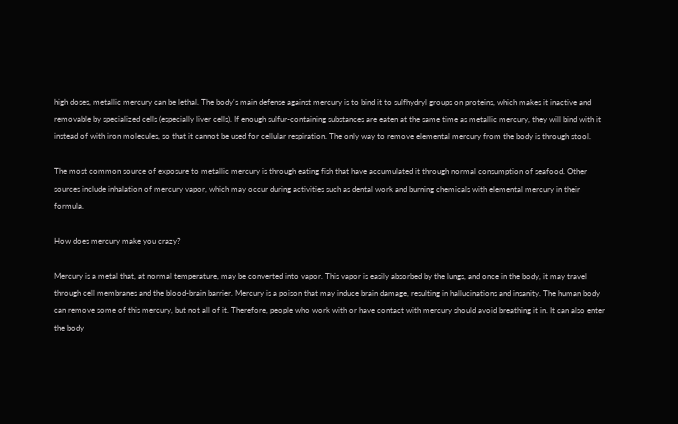high doses, metallic mercury can be lethal. The body's main defense against mercury is to bind it to sulfhydryl groups on proteins, which makes it inactive and removable by specialized cells (especially liver cells). If enough sulfur-containing substances are eaten at the same time as metallic mercury, they will bind with it instead of with iron molecules, so that it cannot be used for cellular respiration. The only way to remove elemental mercury from the body is through stool.

The most common source of exposure to metallic mercury is through eating fish that have accumulated it through normal consumption of seafood. Other sources include inhalation of mercury vapor, which may occur during activities such as dental work and burning chemicals with elemental mercury in their formula.

How does mercury make you crazy?

Mercury is a metal that, at normal temperature, may be converted into vapor. This vapor is easily absorbed by the lungs, and once in the body, it may travel through cell membranes and the blood-brain barrier. Mercury is a poison that may induce brain damage, resulting in hallucinations and insanity. The human body can remove some of this mercury, but not all of it. Therefore, people who work with or have contact with mercury should avoid breathing it in. It can also enter the body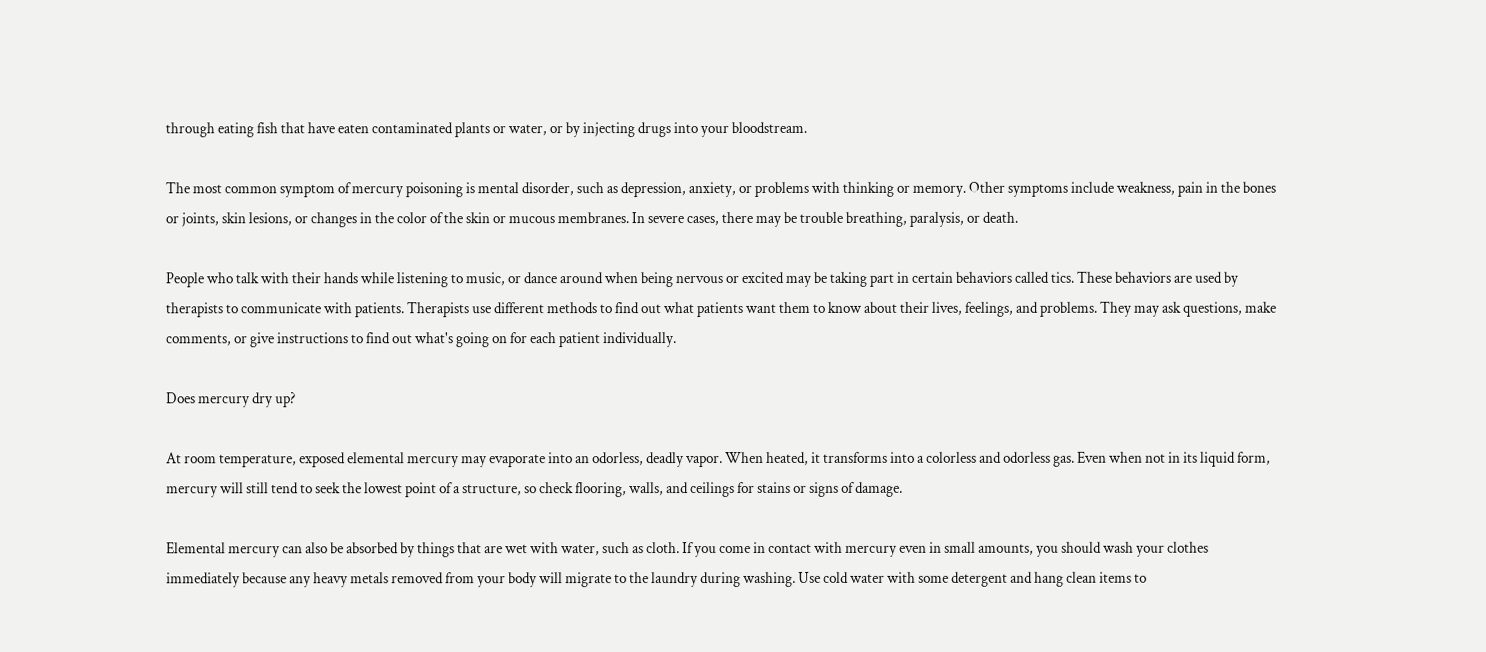through eating fish that have eaten contaminated plants or water, or by injecting drugs into your bloodstream.

The most common symptom of mercury poisoning is mental disorder, such as depression, anxiety, or problems with thinking or memory. Other symptoms include weakness, pain in the bones or joints, skin lesions, or changes in the color of the skin or mucous membranes. In severe cases, there may be trouble breathing, paralysis, or death.

People who talk with their hands while listening to music, or dance around when being nervous or excited may be taking part in certain behaviors called tics. These behaviors are used by therapists to communicate with patients. Therapists use different methods to find out what patients want them to know about their lives, feelings, and problems. They may ask questions, make comments, or give instructions to find out what's going on for each patient individually.

Does mercury dry up?

At room temperature, exposed elemental mercury may evaporate into an odorless, deadly vapor. When heated, it transforms into a colorless and odorless gas. Even when not in its liquid form, mercury will still tend to seek the lowest point of a structure, so check flooring, walls, and ceilings for stains or signs of damage.

Elemental mercury can also be absorbed by things that are wet with water, such as cloth. If you come in contact with mercury even in small amounts, you should wash your clothes immediately because any heavy metals removed from your body will migrate to the laundry during washing. Use cold water with some detergent and hang clean items to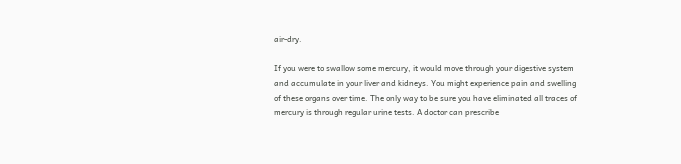air-dry.

If you were to swallow some mercury, it would move through your digestive system and accumulate in your liver and kidneys. You might experience pain and swelling of these organs over time. The only way to be sure you have eliminated all traces of mercury is through regular urine tests. A doctor can prescribe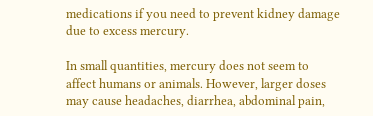medications if you need to prevent kidney damage due to excess mercury.

In small quantities, mercury does not seem to affect humans or animals. However, larger doses may cause headaches, diarrhea, abdominal pain,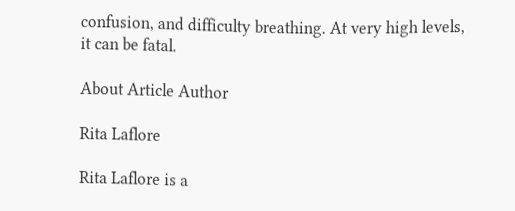confusion, and difficulty breathing. At very high levels, it can be fatal.

About Article Author

Rita Laflore

Rita Laflore is a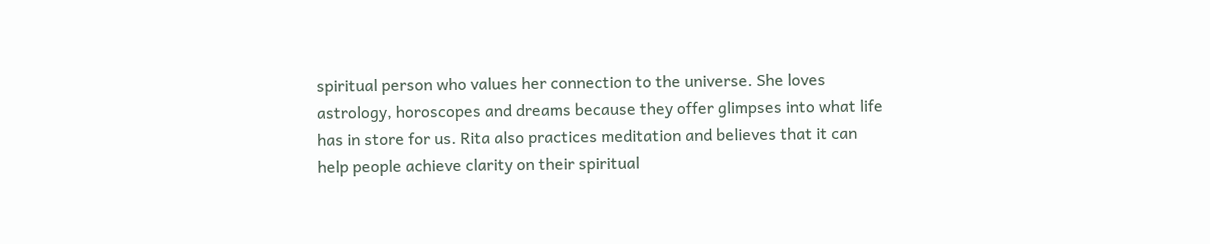spiritual person who values her connection to the universe. She loves astrology, horoscopes and dreams because they offer glimpses into what life has in store for us. Rita also practices meditation and believes that it can help people achieve clarity on their spiritual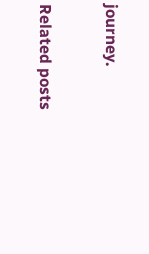journey.

Related posts